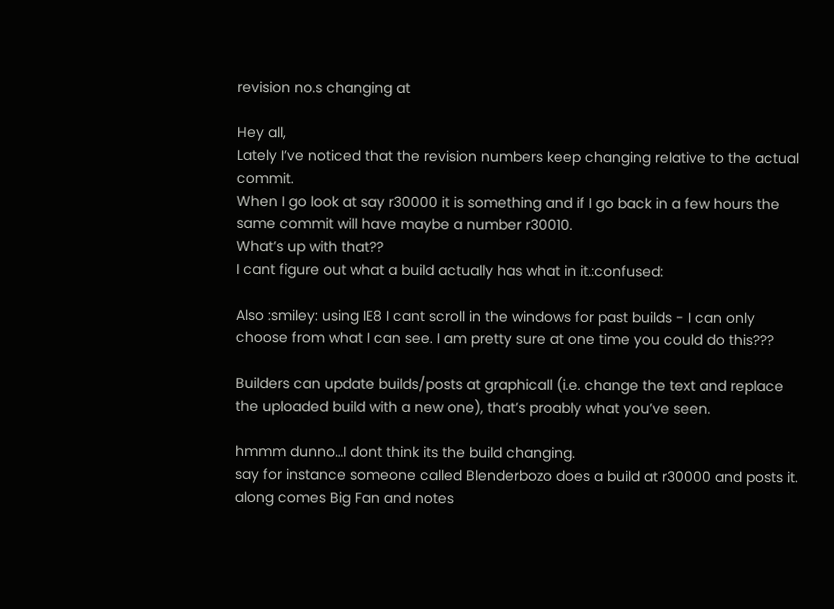revision no.s changing at

Hey all,
Lately I’ve noticed that the revision numbers keep changing relative to the actual commit.
When I go look at say r30000 it is something and if I go back in a few hours the same commit will have maybe a number r30010.
What’s up with that??
I cant figure out what a build actually has what in it.:confused:

Also :smiley: using IE8 I cant scroll in the windows for past builds - I can only choose from what I can see. I am pretty sure at one time you could do this???

Builders can update builds/posts at graphicall (i.e. change the text and replace the uploaded build with a new one), that’s proably what you’ve seen.

hmmm dunno…I dont think its the build changing.
say for instance someone called Blenderbozo does a build at r30000 and posts it.
along comes Big Fan and notes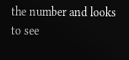the number and looks to see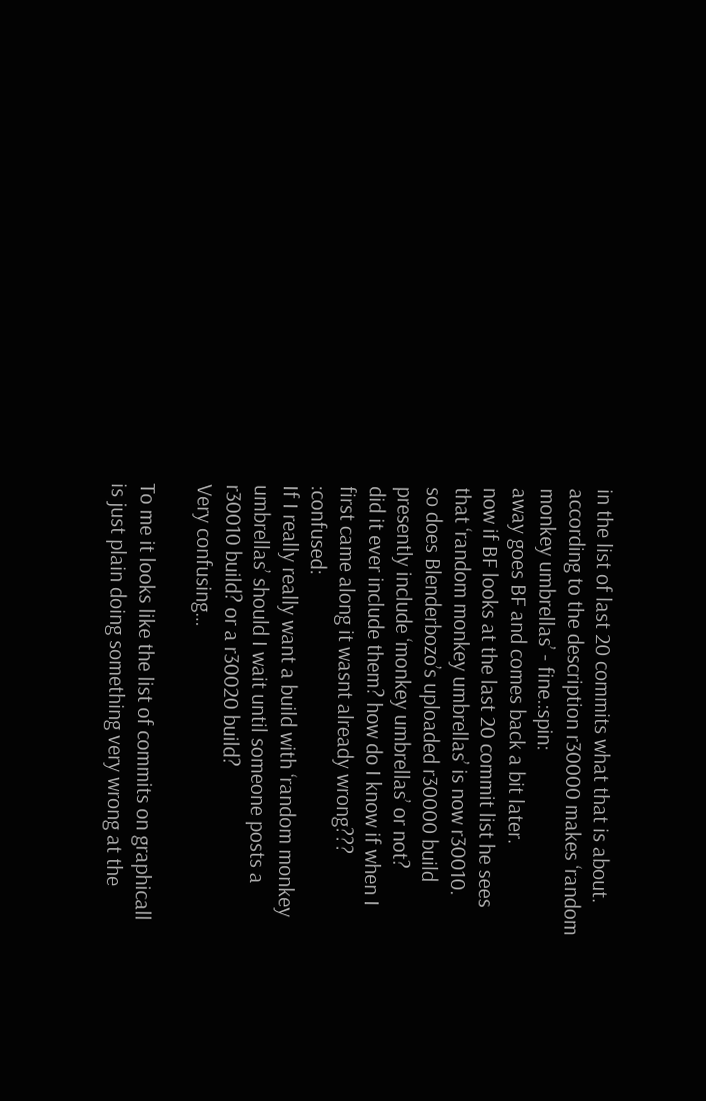in the list of last 20 commits what that is about.
according to the description r30000 makes ‘random monkey umbrellas’ - fine.:spin:
away goes BF and comes back a bit later.
now if BF looks at the last 20 commit list he sees that ‘random monkey umbrellas’ is now r30010.
so does Blenderbozo’s uploaded r30000 build presently include ‘monkey umbrellas’ or not?
did it ever include them? how do I know if when I first came along it wasnt already wrong??? :confused:
If I really really want a build with ‘random monkey umbrellas’ should I wait until someone posts a r30010 build? or a r30020 build?
Very confusing…

To me it looks like the list of commits on graphicall is just plain doing something very wrong at the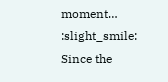moment… :slight_smile: Since the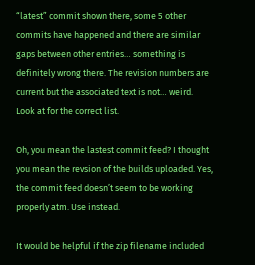“latest” commit shown there, some 5 other commits have happened and there are similar gaps between other entries… something is definitely wrong there. The revision numbers are current but the associated text is not… weird.
Look at for the correct list.

Oh, you mean the lastest commit feed? I thought you mean the revsion of the builds uploaded. Yes, the commit feed doesn’t seem to be working properly atm. Use instead.

It would be helpful if the zip filename included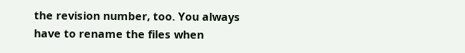the revision number, too. You always have to rename the files when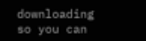downloading so you can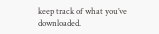keep track of what you’ve downloaded.